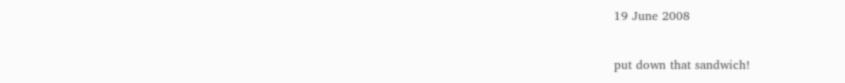19 June 2008

put down that sandwich!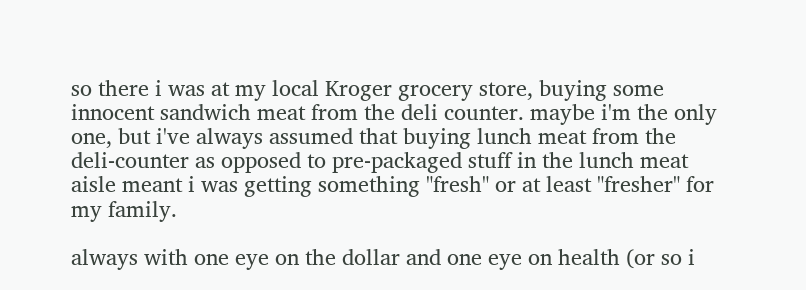so there i was at my local Kroger grocery store, buying some innocent sandwich meat from the deli counter. maybe i'm the only one, but i've always assumed that buying lunch meat from the deli-counter as opposed to pre-packaged stuff in the lunch meat aisle meant i was getting something "fresh" or at least "fresher" for my family.

always with one eye on the dollar and one eye on health (or so i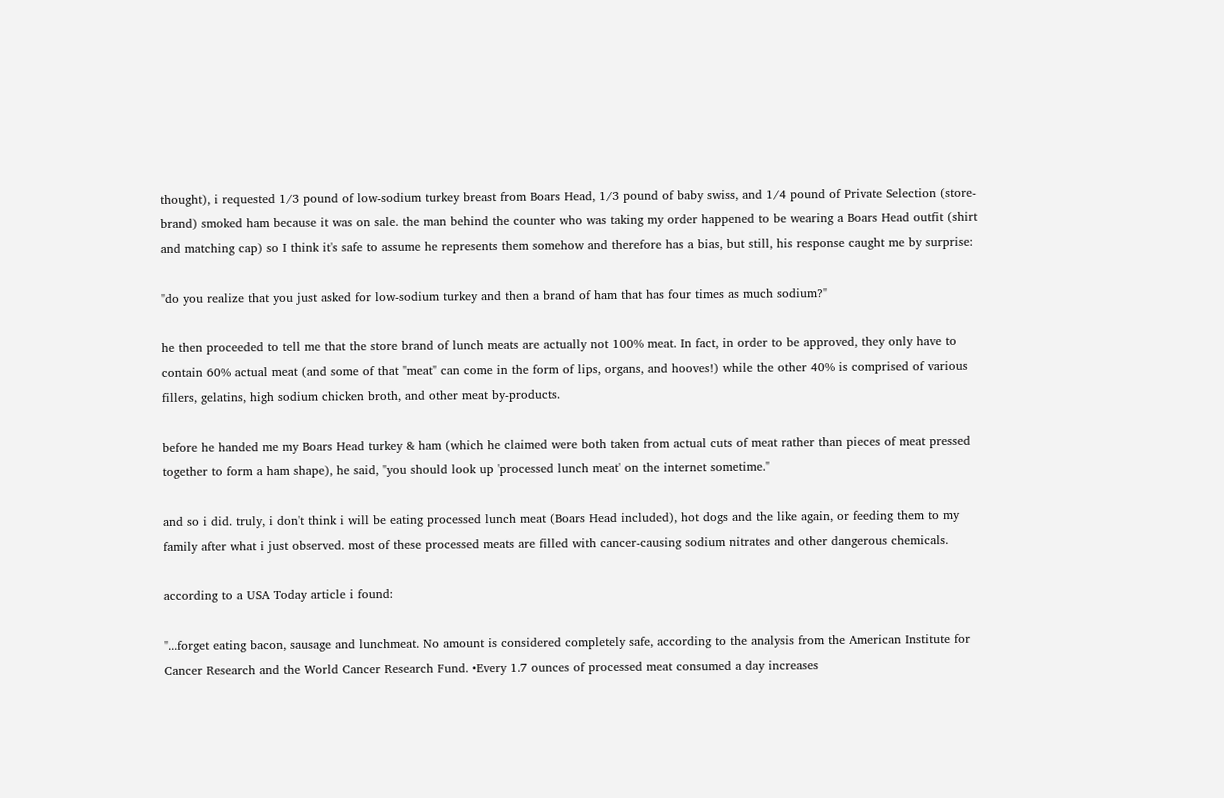thought), i requested 1/3 pound of low-sodium turkey breast from Boars Head, 1/3 pound of baby swiss, and 1/4 pound of Private Selection (store-brand) smoked ham because it was on sale. the man behind the counter who was taking my order happened to be wearing a Boars Head outfit (shirt and matching cap) so I think it's safe to assume he represents them somehow and therefore has a bias, but still, his response caught me by surprise:

"do you realize that you just asked for low-sodium turkey and then a brand of ham that has four times as much sodium?"

he then proceeded to tell me that the store brand of lunch meats are actually not 100% meat. In fact, in order to be approved, they only have to contain 60% actual meat (and some of that "meat" can come in the form of lips, organs, and hooves!) while the other 40% is comprised of various fillers, gelatins, high sodium chicken broth, and other meat by-products.

before he handed me my Boars Head turkey & ham (which he claimed were both taken from actual cuts of meat rather than pieces of meat pressed together to form a ham shape), he said, "you should look up 'processed lunch meat' on the internet sometime."

and so i did. truly, i don't think i will be eating processed lunch meat (Boars Head included), hot dogs and the like again, or feeding them to my family after what i just observed. most of these processed meats are filled with cancer-causing sodium nitrates and other dangerous chemicals.

according to a USA Today article i found:

"...forget eating bacon, sausage and lunchmeat. No amount is considered completely safe, according to the analysis from the American Institute for Cancer Research and the World Cancer Research Fund. •Every 1.7 ounces of processed meat consumed a day increases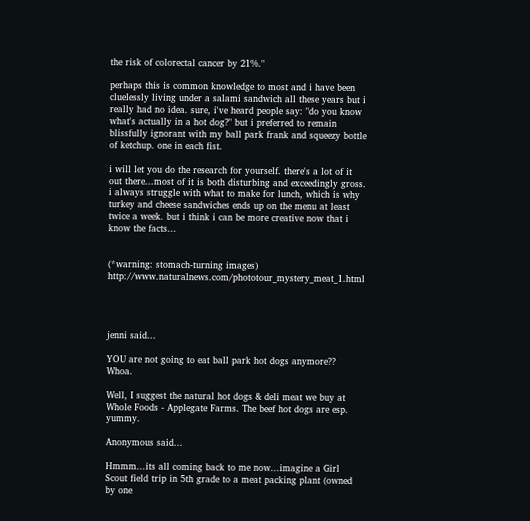the risk of colorectal cancer by 21%."

perhaps this is common knowledge to most and i have been cluelessly living under a salami sandwich all these years but i really had no idea. sure, i've heard people say: "do you know what's actually in a hot dog?" but i preferred to remain blissfully ignorant with my ball park frank and squeezy bottle of ketchup. one in each fist.

i will let you do the research for yourself. there's a lot of it out there...most of it is both disturbing and exceedingly gross. i always struggle with what to make for lunch, which is why turkey and cheese sandwiches ends up on the menu at least twice a week. but i think i can be more creative now that i know the facts...


(*warning: stomach-turning images) http://www.naturalnews.com/phototour_mystery_meat_1.html




jenni said...

YOU are not going to eat ball park hot dogs anymore?? Whoa.

Well, I suggest the natural hot dogs & deli meat we buy at Whole Foods - Applegate Farms. The beef hot dogs are esp. yummy.

Anonymous said...

Hmmm...its all coming back to me now...imagine a Girl Scout field trip in 5th grade to a meat packing plant (owned by one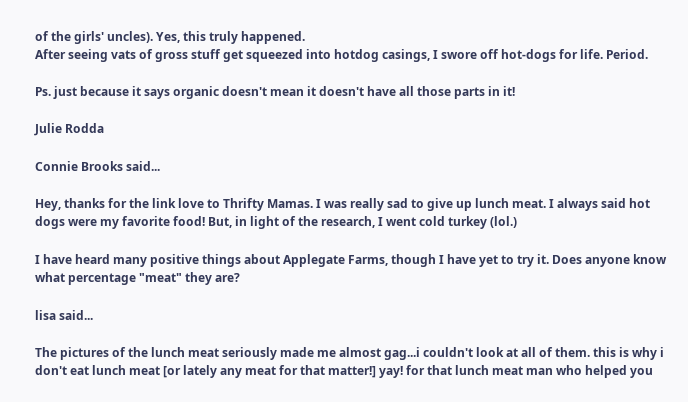of the girls' uncles). Yes, this truly happened.
After seeing vats of gross stuff get squeezed into hotdog casings, I swore off hot-dogs for life. Period.

Ps. just because it says organic doesn't mean it doesn't have all those parts in it!

Julie Rodda

Connie Brooks said...

Hey, thanks for the link love to Thrifty Mamas. I was really sad to give up lunch meat. I always said hot dogs were my favorite food! But, in light of the research, I went cold turkey (lol.)

I have heard many positive things about Applegate Farms, though I have yet to try it. Does anyone know what percentage "meat" they are?

lisa said...

The pictures of the lunch meat seriously made me almost gag...i couldn't look at all of them. this is why i don't eat lunch meat [or lately any meat for that matter!] yay! for that lunch meat man who helped you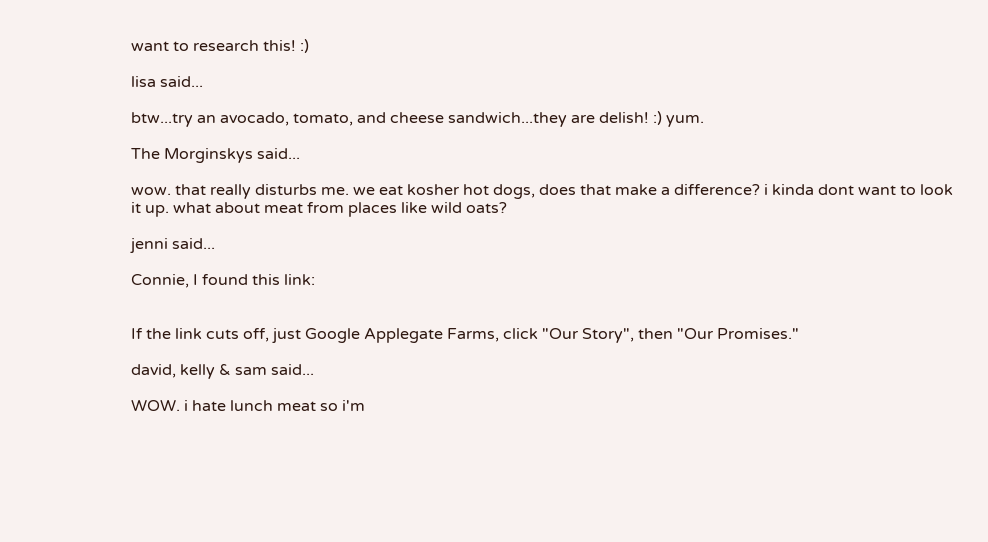want to research this! :)

lisa said...

btw...try an avocado, tomato, and cheese sandwich...they are delish! :) yum.

The Morginskys said...

wow. that really disturbs me. we eat kosher hot dogs, does that make a difference? i kinda dont want to look it up. what about meat from places like wild oats?

jenni said...

Connie, I found this link:


If the link cuts off, just Google Applegate Farms, click "Our Story", then "Our Promises."

david, kelly & sam said...

WOW. i hate lunch meat so i'm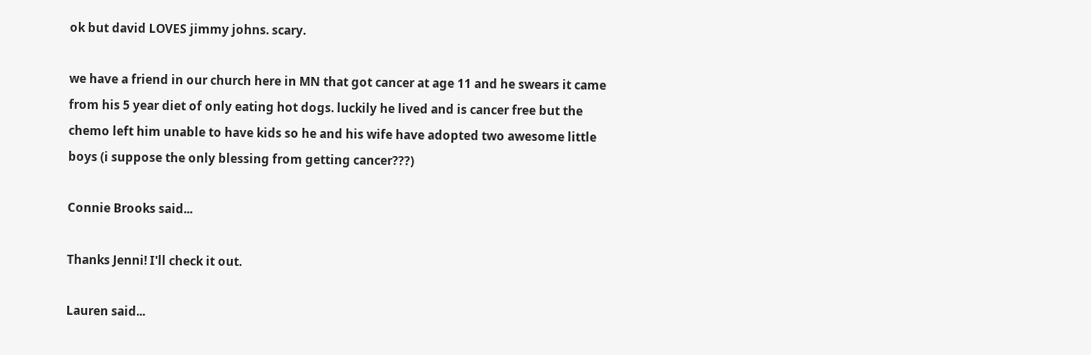ok but david LOVES jimmy johns. scary.

we have a friend in our church here in MN that got cancer at age 11 and he swears it came from his 5 year diet of only eating hot dogs. luckily he lived and is cancer free but the chemo left him unable to have kids so he and his wife have adopted two awesome little boys (i suppose the only blessing from getting cancer???)

Connie Brooks said...

Thanks Jenni! I'll check it out.

Lauren said...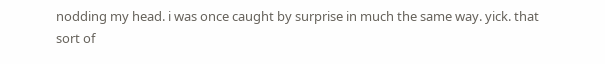nodding my head. i was once caught by surprise in much the same way. yick. that sort of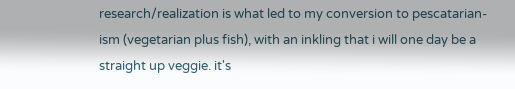research/realization is what led to my conversion to pescatarian-ism (vegetarian plus fish), with an inkling that i will one day be a straight up veggie. it's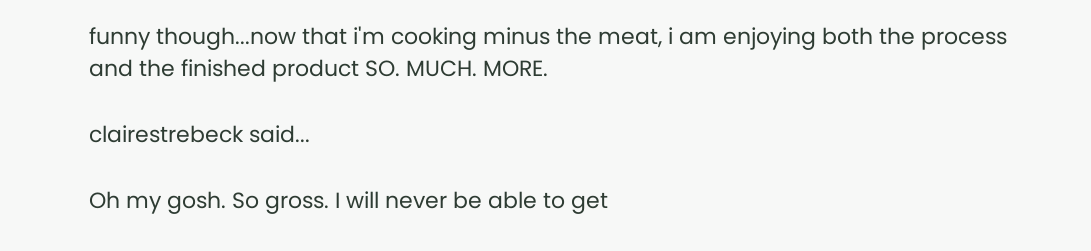funny though...now that i'm cooking minus the meat, i am enjoying both the process and the finished product SO. MUCH. MORE.

clairestrebeck said...

Oh my gosh. So gross. I will never be able to get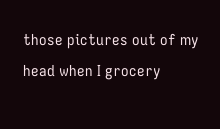those pictures out of my head when I grocery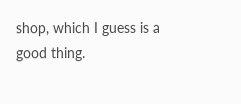shop, which I guess is a good thing.